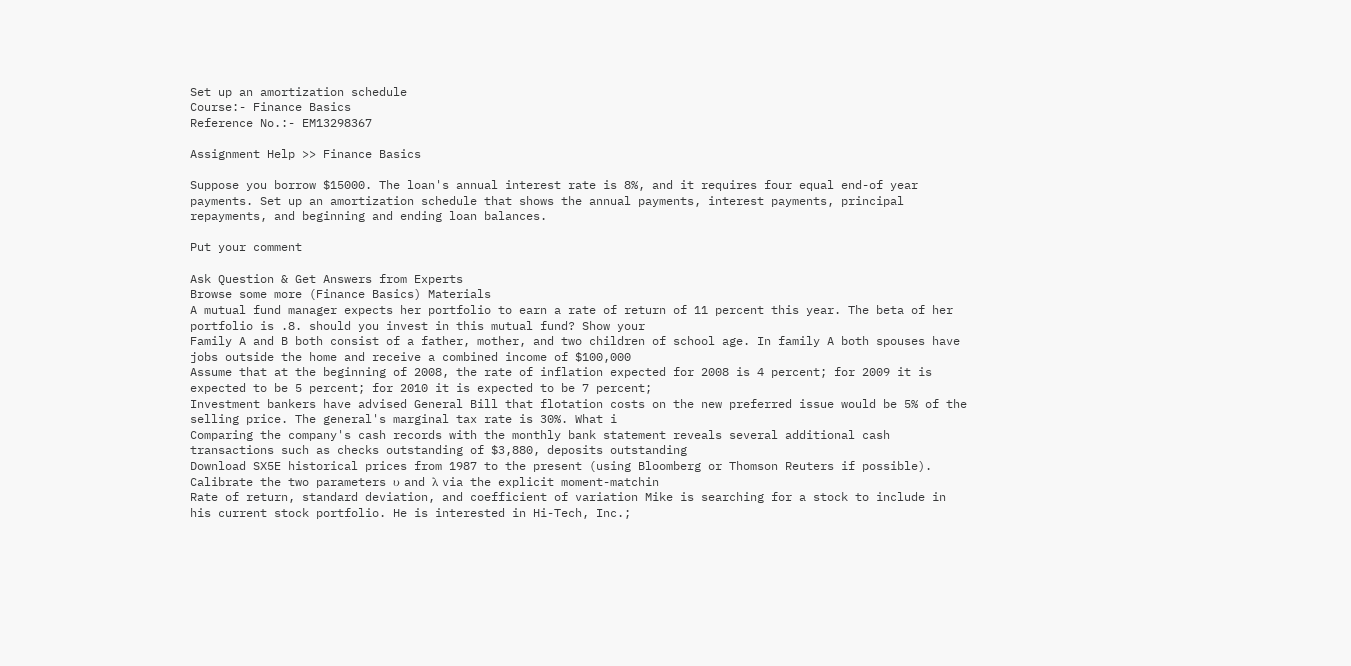Set up an amortization schedule
Course:- Finance Basics
Reference No.:- EM13298367

Assignment Help >> Finance Basics

Suppose you borrow $15000. The loan's annual interest rate is 8%, and it requires four equal end-of year payments. Set up an amortization schedule that shows the annual payments, interest payments, principal repayments, and beginning and ending loan balances.

Put your comment

Ask Question & Get Answers from Experts
Browse some more (Finance Basics) Materials
A mutual fund manager expects her portfolio to earn a rate of return of 11 percent this year. The beta of her portfolio is .8. should you invest in this mutual fund? Show your
Family A and B both consist of a father, mother, and two children of school age. In family A both spouses have jobs outside the home and receive a combined income of $100,000
Assume that at the beginning of 2008, the rate of inflation expected for 2008 is 4 percent; for 2009 it is expected to be 5 percent; for 2010 it is expected to be 7 percent;
Investment bankers have advised General Bill that flotation costs on the new preferred issue would be 5% of the selling price. The general's marginal tax rate is 30%. What i
Comparing the company's cash records with the monthly bank statement reveals several additional cash transactions such as checks outstanding of $3,880, deposits outstanding
Download SX5E historical prices from 1987 to the present (using Bloomberg or Thomson Reuters if possible). Calibrate the two parameters υ and λ via the explicit moment-matchin
Rate of return, standard deviation, and coefficient of variation Mike is searching for a stock to include in his current stock portfolio. He is interested in Hi-Tech, Inc.;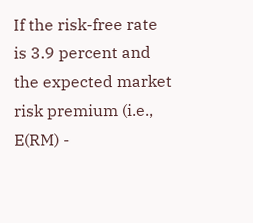If the risk-free rate is 3.9 percent and the expected market risk premium (i.e., E(RM) -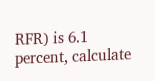RFR) is 6.1 percent, calculate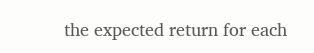the expected return for each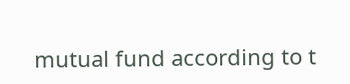mutual fund according to t